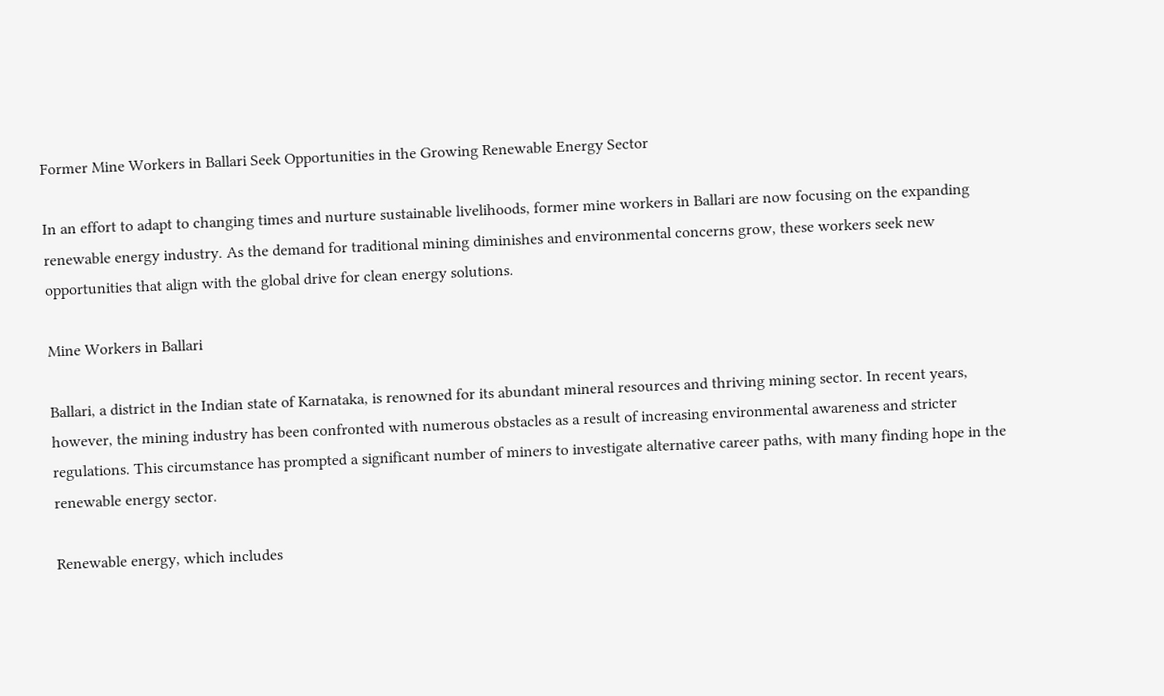Former Mine Workers in Ballari Seek Opportunities in the Growing Renewable Energy Sector

In an effort to adapt to changing times and nurture sustainable livelihoods, former mine workers in Ballari are now focusing on the expanding renewable energy industry. As the demand for traditional mining diminishes and environmental concerns grow, these workers seek new opportunities that align with the global drive for clean energy solutions.

Mine Workers in Ballari

Ballari, a district in the Indian state of Karnataka, is renowned for its abundant mineral resources and thriving mining sector. In recent years, however, the mining industry has been confronted with numerous obstacles as a result of increasing environmental awareness and stricter regulations. This circumstance has prompted a significant number of miners to investigate alternative career paths, with many finding hope in the renewable energy sector.

Renewable energy, which includes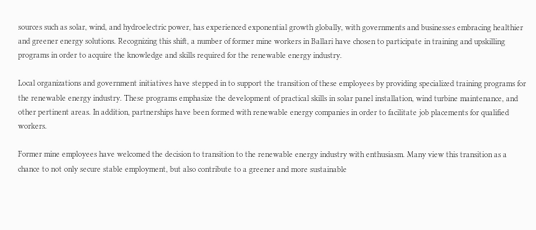sources such as solar, wind, and hydroelectric power, has experienced exponential growth globally, with governments and businesses embracing healthier and greener energy solutions. Recognizing this shift, a number of former mine workers in Ballari have chosen to participate in training and upskilling programs in order to acquire the knowledge and skills required for the renewable energy industry.

Local organizations and government initiatives have stepped in to support the transition of these employees by providing specialized training programs for the renewable energy industry. These programs emphasize the development of practical skills in solar panel installation, wind turbine maintenance, and other pertinent areas. In addition, partnerships have been formed with renewable energy companies in order to facilitate job placements for qualified workers.

Former mine employees have welcomed the decision to transition to the renewable energy industry with enthusiasm. Many view this transition as a chance to not only secure stable employment, but also contribute to a greener and more sustainable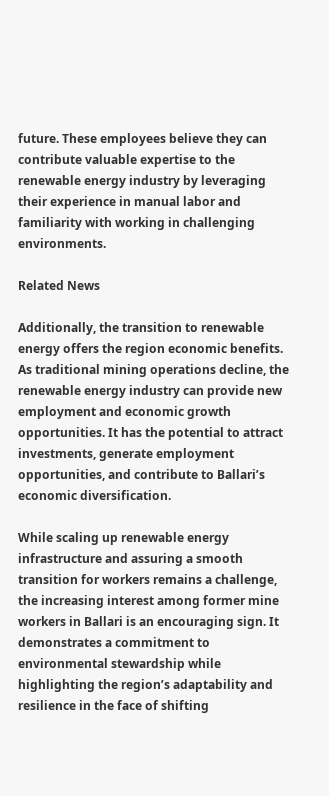future. These employees believe they can contribute valuable expertise to the renewable energy industry by leveraging their experience in manual labor and familiarity with working in challenging environments.

Related News

Additionally, the transition to renewable energy offers the region economic benefits. As traditional mining operations decline, the renewable energy industry can provide new employment and economic growth opportunities. It has the potential to attract investments, generate employment opportunities, and contribute to Ballari’s economic diversification.

While scaling up renewable energy infrastructure and assuring a smooth transition for workers remains a challenge, the increasing interest among former mine workers in Ballari is an encouraging sign. It demonstrates a commitment to environmental stewardship while highlighting the region’s adaptability and resilience in the face of shifting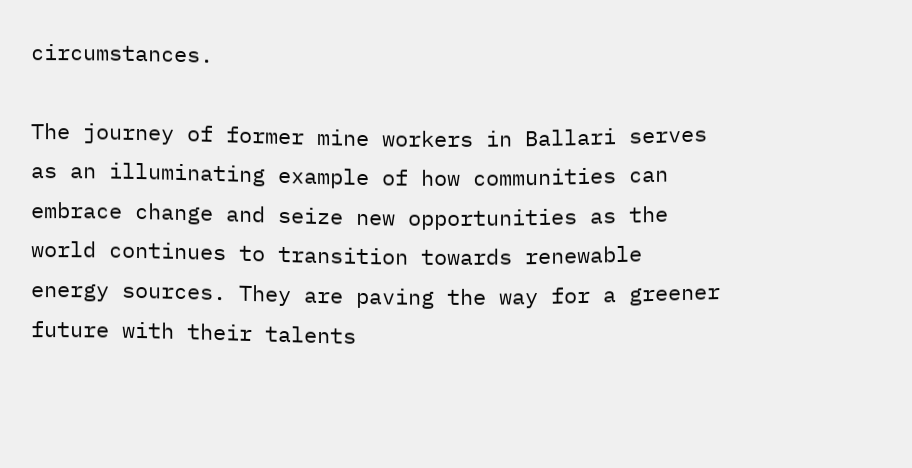circumstances.

The journey of former mine workers in Ballari serves as an illuminating example of how communities can embrace change and seize new opportunities as the world continues to transition towards renewable energy sources. They are paving the way for a greener future with their talents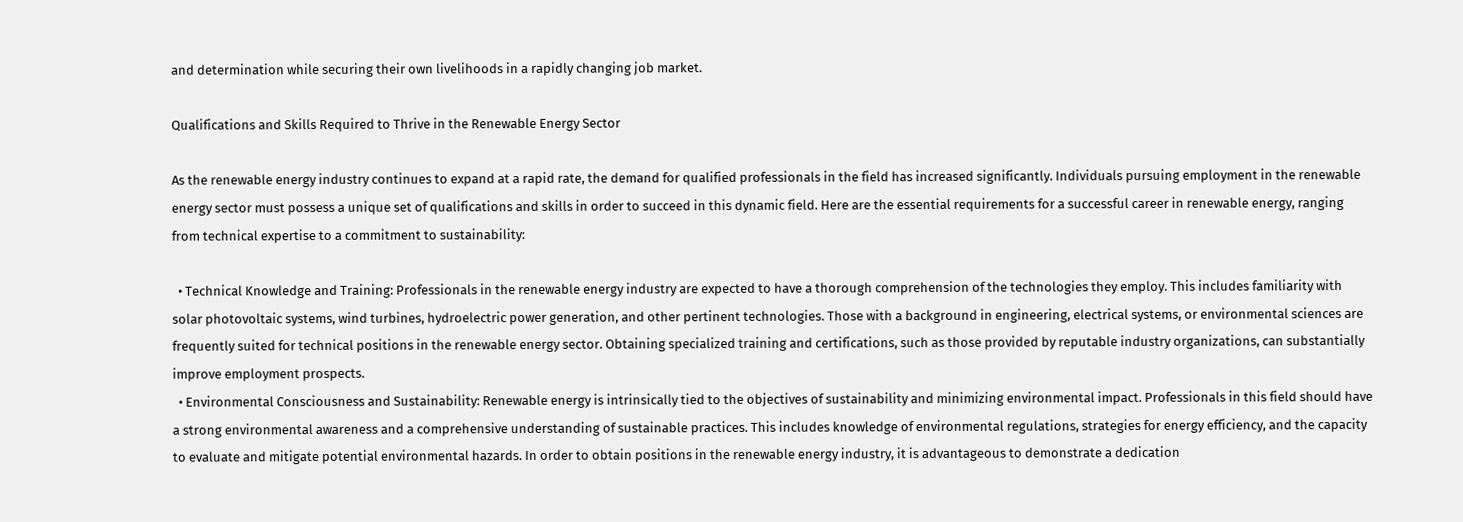and determination while securing their own livelihoods in a rapidly changing job market.

Qualifications and Skills Required to Thrive in the Renewable Energy Sector

As the renewable energy industry continues to expand at a rapid rate, the demand for qualified professionals in the field has increased significantly. Individuals pursuing employment in the renewable energy sector must possess a unique set of qualifications and skills in order to succeed in this dynamic field. Here are the essential requirements for a successful career in renewable energy, ranging from technical expertise to a commitment to sustainability:

  • Technical Knowledge and Training: Professionals in the renewable energy industry are expected to have a thorough comprehension of the technologies they employ. This includes familiarity with solar photovoltaic systems, wind turbines, hydroelectric power generation, and other pertinent technologies. Those with a background in engineering, electrical systems, or environmental sciences are frequently suited for technical positions in the renewable energy sector. Obtaining specialized training and certifications, such as those provided by reputable industry organizations, can substantially improve employment prospects.
  • Environmental Consciousness and Sustainability: Renewable energy is intrinsically tied to the objectives of sustainability and minimizing environmental impact. Professionals in this field should have a strong environmental awareness and a comprehensive understanding of sustainable practices. This includes knowledge of environmental regulations, strategies for energy efficiency, and the capacity to evaluate and mitigate potential environmental hazards. In order to obtain positions in the renewable energy industry, it is advantageous to demonstrate a dedication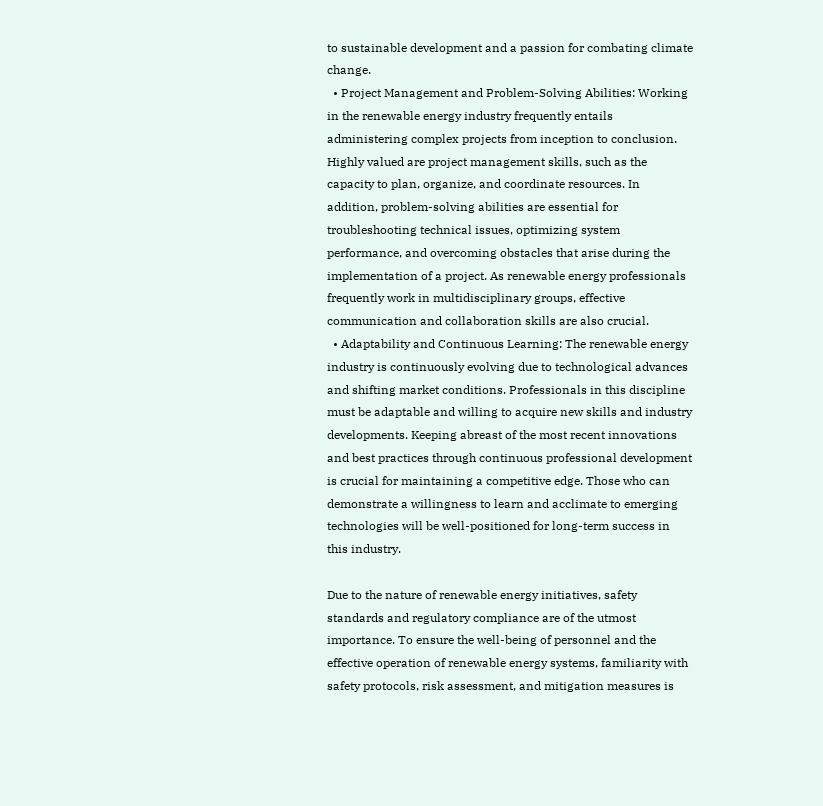to sustainable development and a passion for combating climate change.
  • Project Management and Problem-Solving Abilities: Working in the renewable energy industry frequently entails administering complex projects from inception to conclusion. Highly valued are project management skills, such as the capacity to plan, organize, and coordinate resources. In addition, problem-solving abilities are essential for troubleshooting technical issues, optimizing system performance, and overcoming obstacles that arise during the implementation of a project. As renewable energy professionals frequently work in multidisciplinary groups, effective communication and collaboration skills are also crucial.
  • Adaptability and Continuous Learning: The renewable energy industry is continuously evolving due to technological advances and shifting market conditions. Professionals in this discipline must be adaptable and willing to acquire new skills and industry developments. Keeping abreast of the most recent innovations and best practices through continuous professional development is crucial for maintaining a competitive edge. Those who can demonstrate a willingness to learn and acclimate to emerging technologies will be well-positioned for long-term success in this industry.

Due to the nature of renewable energy initiatives, safety standards and regulatory compliance are of the utmost importance. To ensure the well-being of personnel and the effective operation of renewable energy systems, familiarity with safety protocols, risk assessment, and mitigation measures is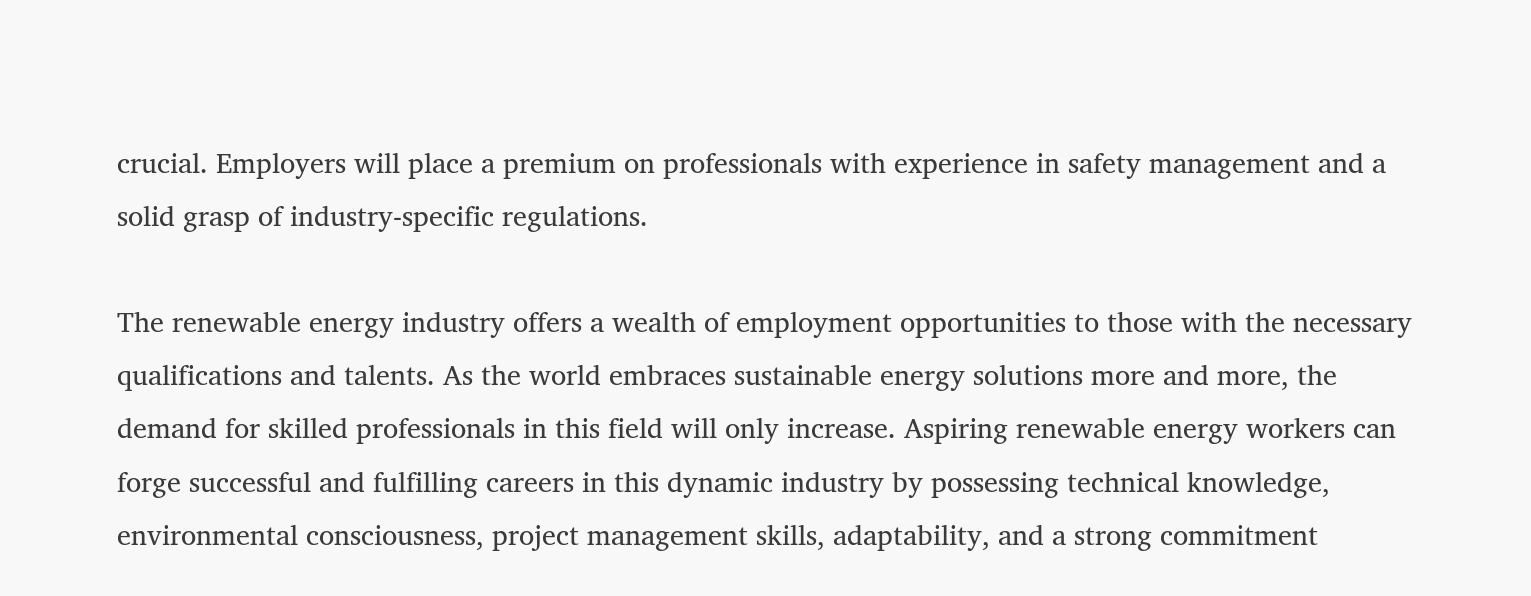crucial. Employers will place a premium on professionals with experience in safety management and a solid grasp of industry-specific regulations.

The renewable energy industry offers a wealth of employment opportunities to those with the necessary qualifications and talents. As the world embraces sustainable energy solutions more and more, the demand for skilled professionals in this field will only increase. Aspiring renewable energy workers can forge successful and fulfilling careers in this dynamic industry by possessing technical knowledge, environmental consciousness, project management skills, adaptability, and a strong commitment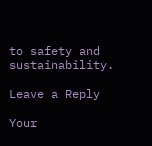to safety and sustainability.

Leave a Reply

Your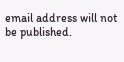email address will not be published.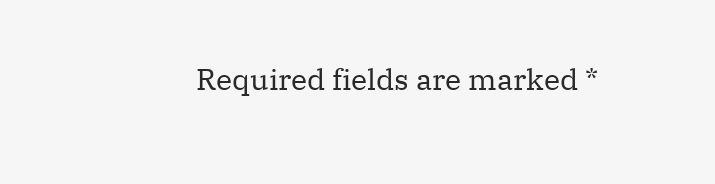Required fields are marked *